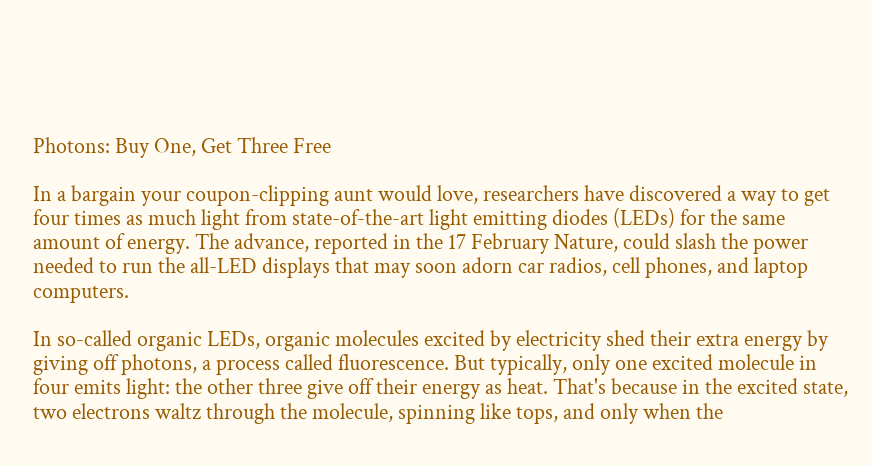Photons: Buy One, Get Three Free

In a bargain your coupon-clipping aunt would love, researchers have discovered a way to get four times as much light from state-of-the-art light emitting diodes (LEDs) for the same amount of energy. The advance, reported in the 17 February Nature, could slash the power needed to run the all-LED displays that may soon adorn car radios, cell phones, and laptop computers.

In so-called organic LEDs, organic molecules excited by electricity shed their extra energy by giving off photons, a process called fluorescence. But typically, only one excited molecule in four emits light: the other three give off their energy as heat. That's because in the excited state, two electrons waltz through the molecule, spinning like tops, and only when the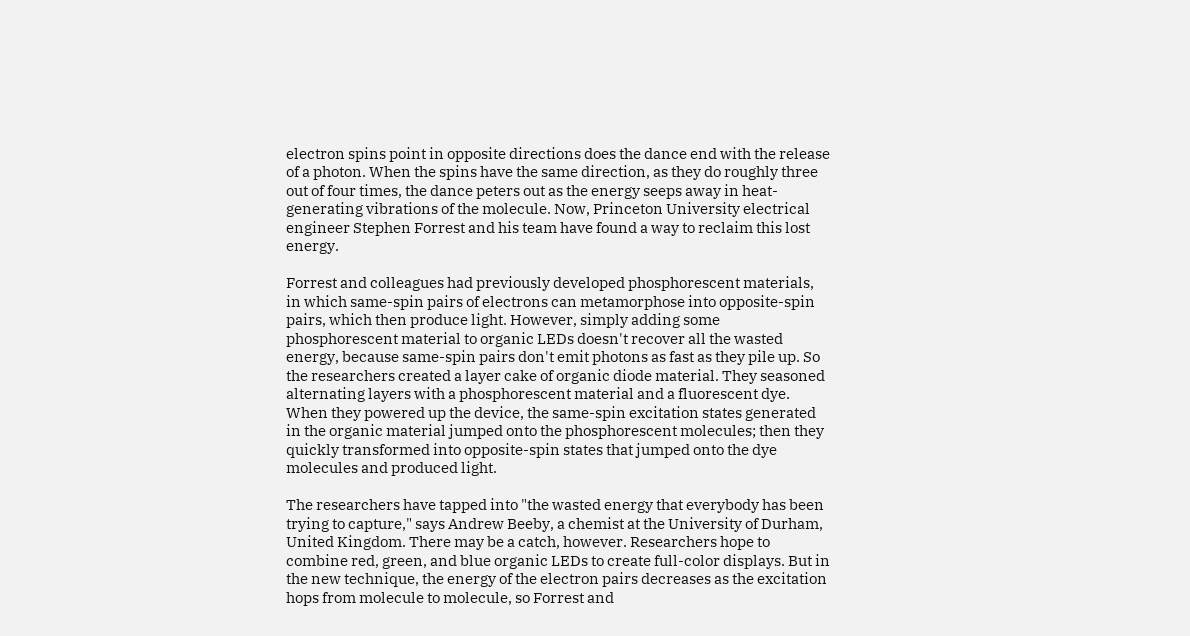electron spins point in opposite directions does the dance end with the release of a photon. When the spins have the same direction, as they do roughly three out of four times, the dance peters out as the energy seeps away in heat-generating vibrations of the molecule. Now, Princeton University electrical engineer Stephen Forrest and his team have found a way to reclaim this lost energy.

Forrest and colleagues had previously developed phosphorescent materials, in which same-spin pairs of electrons can metamorphose into opposite-spin pairs, which then produce light. However, simply adding some phosphorescent material to organic LEDs doesn't recover all the wasted energy, because same-spin pairs don't emit photons as fast as they pile up. So the researchers created a layer cake of organic diode material. They seasoned alternating layers with a phosphorescent material and a fluorescent dye. When they powered up the device, the same-spin excitation states generated in the organic material jumped onto the phosphorescent molecules; then they quickly transformed into opposite-spin states that jumped onto the dye molecules and produced light.

The researchers have tapped into "the wasted energy that everybody has been trying to capture," says Andrew Beeby, a chemist at the University of Durham, United Kingdom. There may be a catch, however. Researchers hope to combine red, green, and blue organic LEDs to create full-color displays. But in the new technique, the energy of the electron pairs decreases as the excitation hops from molecule to molecule, so Forrest and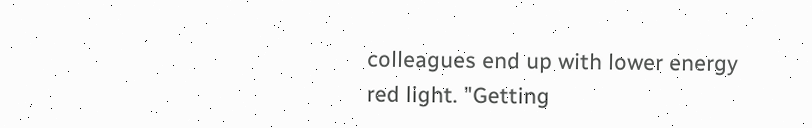colleagues end up with lower energy red light. "Getting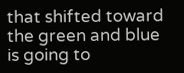that shifted toward the green and blue is going to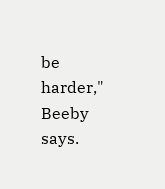be harder," Beeby says.